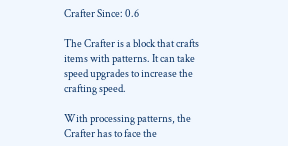Crafter Since: 0.6

The Crafter is a block that crafts items with patterns. It can take speed upgrades to increase the crafting speed.

With processing patterns, the Crafter has to face the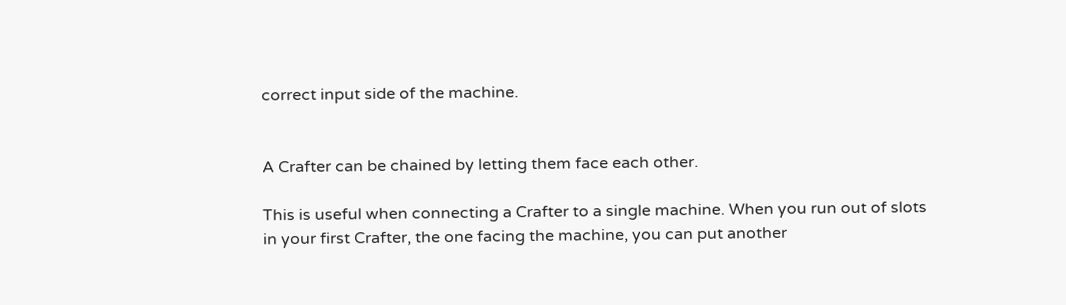correct input side of the machine.


A Crafter can be chained by letting them face each other.

This is useful when connecting a Crafter to a single machine. When you run out of slots in your first Crafter, the one facing the machine, you can put another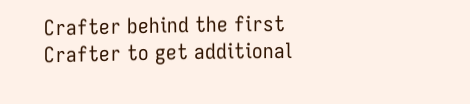Crafter behind the first Crafter to get additional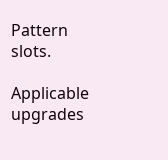Pattern slots.

Applicable upgrades